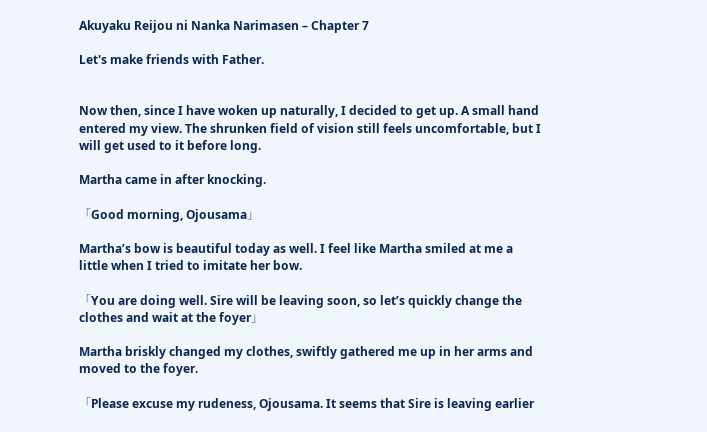Akuyaku Reijou ni Nanka Narimasen – Chapter 7

Let's make friends with Father.


Now then, since I have woken up naturally, I decided to get up. A small hand entered my view. The shrunken field of vision still feels uncomfortable, but I will get used to it before long.

Martha came in after knocking.

「Good morning, Ojousama」

Martha’s bow is beautiful today as well. I feel like Martha smiled at me a little when I tried to imitate her bow.

「You are doing well. Sire will be leaving soon, so let’s quickly change the clothes and wait at the foyer」

Martha briskly changed my clothes, swiftly gathered me up in her arms and moved to the foyer.

「Please excuse my rudeness, Ojousama. It seems that Sire is leaving earlier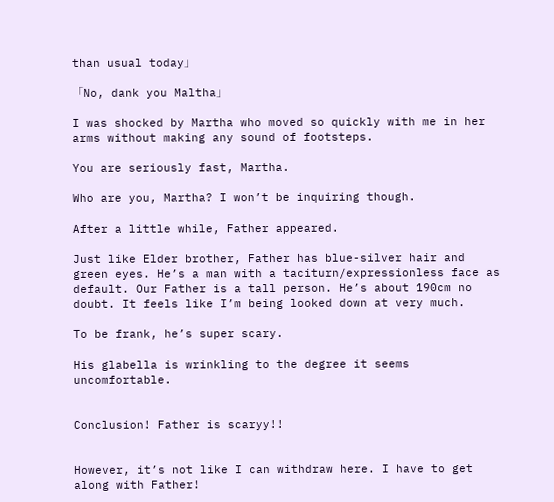than usual today」

「No, dank you Maltha」

I was shocked by Martha who moved so quickly with me in her arms without making any sound of footsteps.

You are seriously fast, Martha.

Who are you, Martha? I won’t be inquiring though.

After a little while, Father appeared.

Just like Elder brother, Father has blue-silver hair and green eyes. He’s a man with a taciturn/expressionless face as default. Our Father is a tall person. He’s about 190cm no doubt. It feels like I’m being looked down at very much.

To be frank, he’s super scary.

His glabella is wrinkling to the degree it seems uncomfortable.


Conclusion! Father is scaryy!!


However, it’s not like I can withdraw here. I have to get along with Father!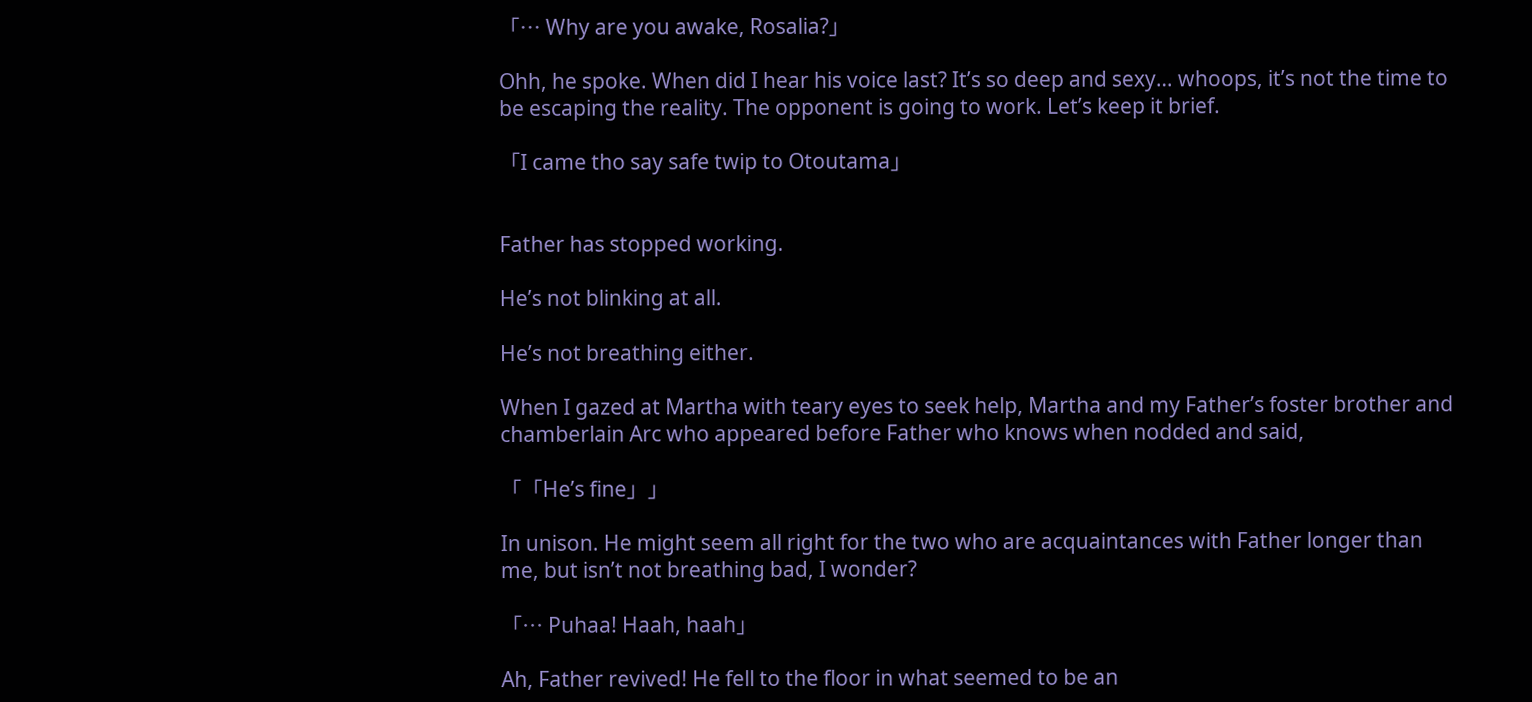「… Why are you awake, Rosalia?」

Ohh, he spoke. When did I hear his voice last? It’s so deep and sexy… whoops, it’s not the time to be escaping the reality. The opponent is going to work. Let’s keep it brief.

「I came tho say safe twip to Otoutama」


Father has stopped working.

He’s not blinking at all.

He’s not breathing either.

When I gazed at Martha with teary eyes to seek help, Martha and my Father’s foster brother and chamberlain Arc who appeared before Father who knows when nodded and said,

「「He’s fine」」

In unison. He might seem all right for the two who are acquaintances with Father longer than me, but isn’t not breathing bad, I wonder?

「… Puhaa! Haah, haah」

Ah, Father revived! He fell to the floor in what seemed to be an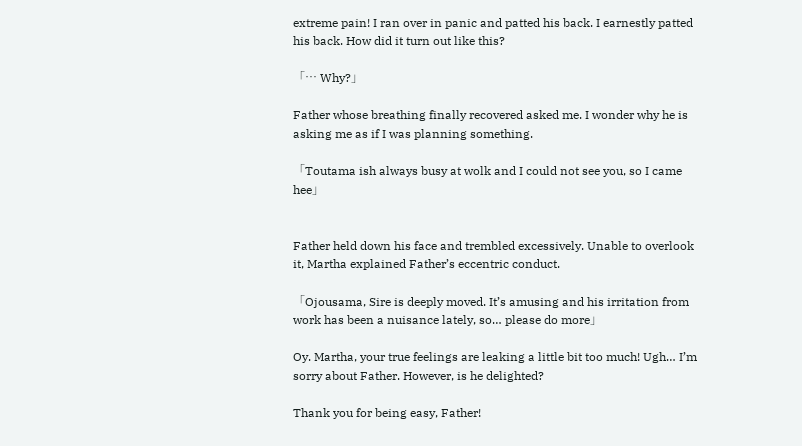extreme pain! I ran over in panic and patted his back. I earnestly patted his back. How did it turn out like this?

「… Why?」

Father whose breathing finally recovered asked me. I wonder why he is asking me as if I was planning something.

「Toutama ish always busy at wolk and I could not see you, so I came hee」


Father held down his face and trembled excessively. Unable to overlook it, Martha explained Father’s eccentric conduct.

「Ojousama, Sire is deeply moved. It’s amusing and his irritation from work has been a nuisance lately, so… please do more」

Oy. Martha, your true feelings are leaking a little bit too much! Ugh… I’m sorry about Father. However, is he delighted?

Thank you for being easy, Father!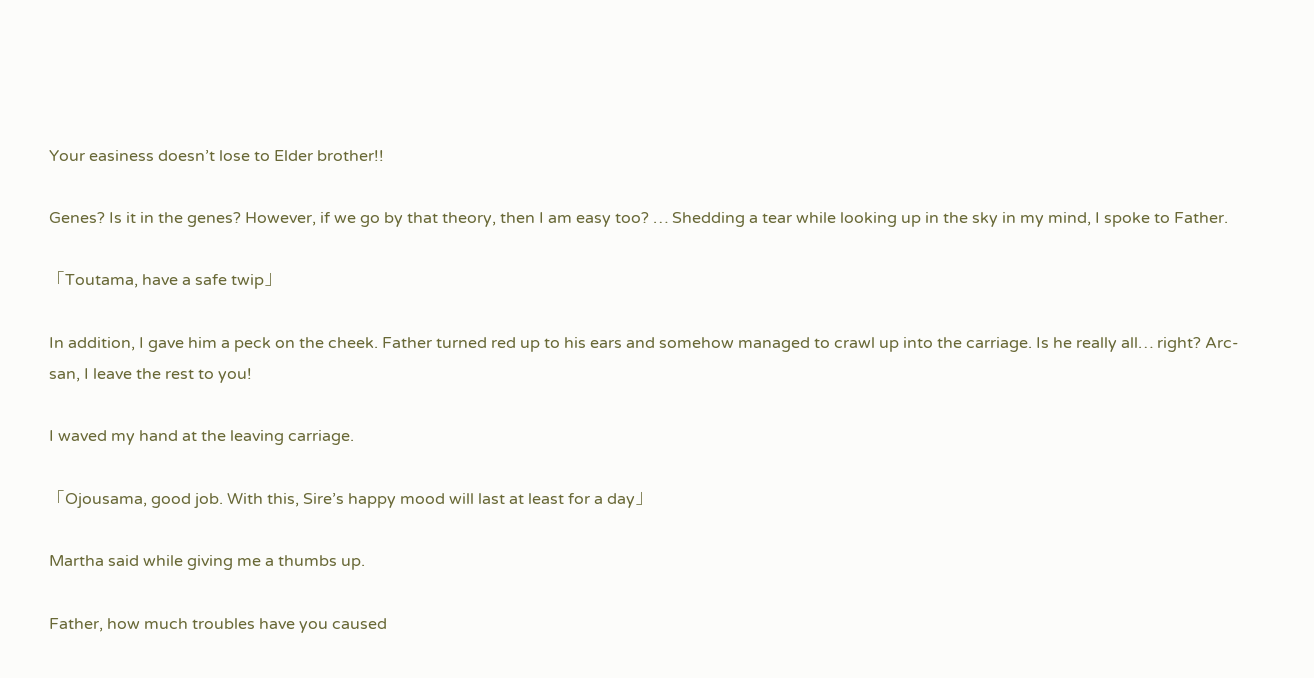Your easiness doesn’t lose to Elder brother!!

Genes? Is it in the genes? However, if we go by that theory, then I am easy too? … Shedding a tear while looking up in the sky in my mind, I spoke to Father.

「Toutama, have a safe twip」

In addition, I gave him a peck on the cheek. Father turned red up to his ears and somehow managed to crawl up into the carriage. Is he really all… right? Arc-san, I leave the rest to you!

I waved my hand at the leaving carriage.

「Ojousama, good job. With this, Sire’s happy mood will last at least for a day」

Martha said while giving me a thumbs up.

Father, how much troubles have you caused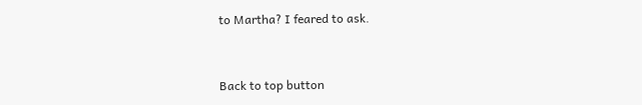to Martha? I feared to ask.


Back to top button